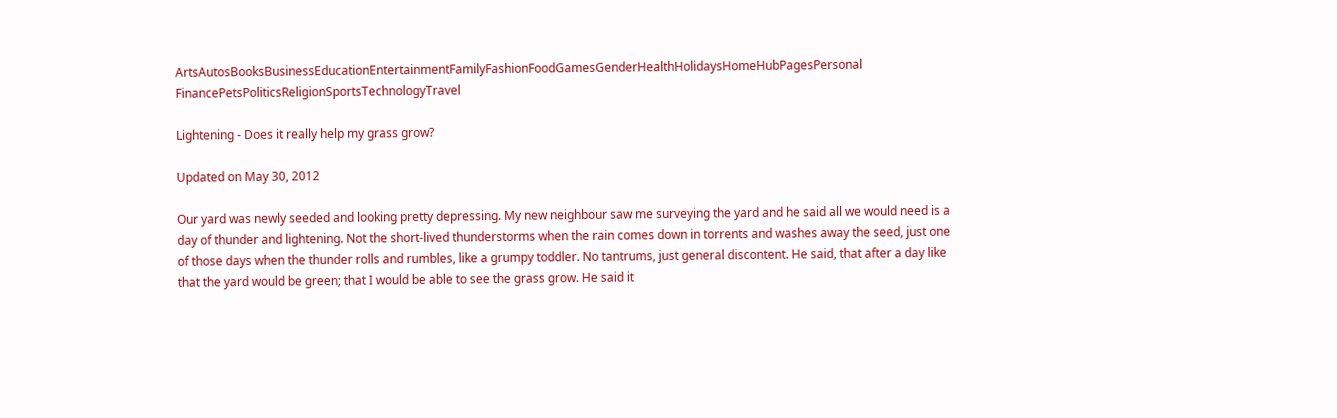ArtsAutosBooksBusinessEducationEntertainmentFamilyFashionFoodGamesGenderHealthHolidaysHomeHubPagesPersonal FinancePetsPoliticsReligionSportsTechnologyTravel

Lightening - Does it really help my grass grow?

Updated on May 30, 2012

Our yard was newly seeded and looking pretty depressing. My new neighbour saw me surveying the yard and he said all we would need is a day of thunder and lightening. Not the short-lived thunderstorms when the rain comes down in torrents and washes away the seed, just one of those days when the thunder rolls and rumbles, like a grumpy toddler. No tantrums, just general discontent. He said, that after a day like that the yard would be green; that I would be able to see the grass grow. He said it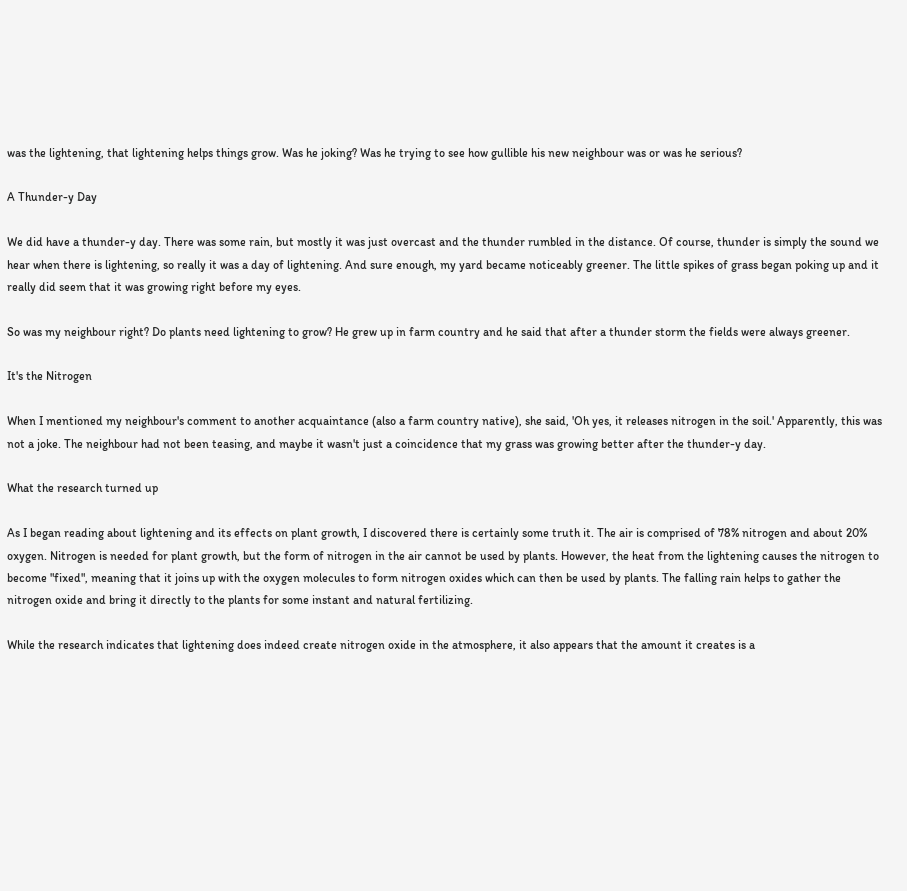was the lightening, that lightening helps things grow. Was he joking? Was he trying to see how gullible his new neighbour was or was he serious?

A Thunder-y Day

We did have a thunder-y day. There was some rain, but mostly it was just overcast and the thunder rumbled in the distance. Of course, thunder is simply the sound we hear when there is lightening, so really it was a day of lightening. And sure enough, my yard became noticeably greener. The little spikes of grass began poking up and it really did seem that it was growing right before my eyes.

So was my neighbour right? Do plants need lightening to grow? He grew up in farm country and he said that after a thunder storm the fields were always greener.

It's the Nitrogen

When I mentioned my neighbour's comment to another acquaintance (also a farm country native), she said, 'Oh yes, it releases nitrogen in the soil.' Apparently, this was not a joke. The neighbour had not been teasing, and maybe it wasn't just a coincidence that my grass was growing better after the thunder-y day.

What the research turned up

As I began reading about lightening and its effects on plant growth, I discovered there is certainly some truth it. The air is comprised of 78% nitrogen and about 20% oxygen. Nitrogen is needed for plant growth, but the form of nitrogen in the air cannot be used by plants. However, the heat from the lightening causes the nitrogen to become "fixed", meaning that it joins up with the oxygen molecules to form nitrogen oxides which can then be used by plants. The falling rain helps to gather the nitrogen oxide and bring it directly to the plants for some instant and natural fertilizing.

While the research indicates that lightening does indeed create nitrogen oxide in the atmosphere, it also appears that the amount it creates is a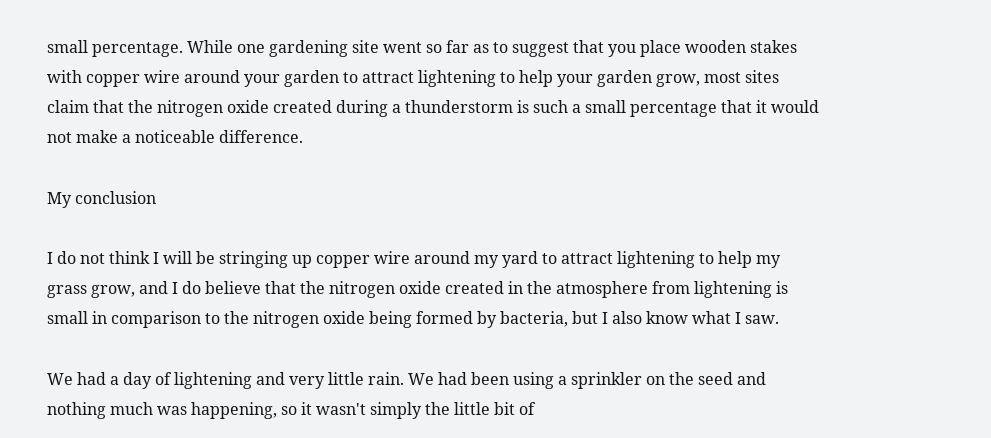small percentage. While one gardening site went so far as to suggest that you place wooden stakes with copper wire around your garden to attract lightening to help your garden grow, most sites claim that the nitrogen oxide created during a thunderstorm is such a small percentage that it would not make a noticeable difference.

My conclusion

I do not think I will be stringing up copper wire around my yard to attract lightening to help my grass grow, and I do believe that the nitrogen oxide created in the atmosphere from lightening is small in comparison to the nitrogen oxide being formed by bacteria, but I also know what I saw.

We had a day of lightening and very little rain. We had been using a sprinkler on the seed and nothing much was happening, so it wasn't simply the little bit of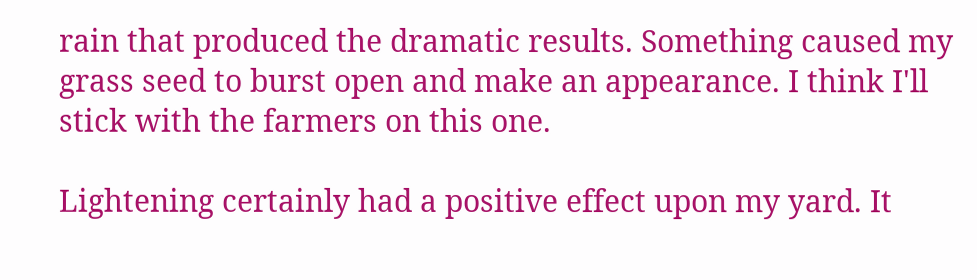rain that produced the dramatic results. Something caused my grass seed to burst open and make an appearance. I think I'll stick with the farmers on this one.

Lightening certainly had a positive effect upon my yard. It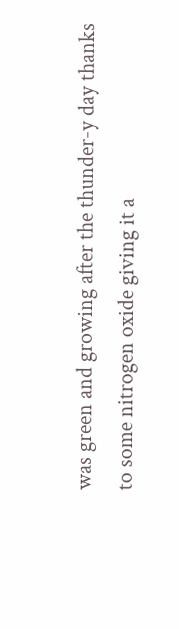was green and growing after the thunder-y day thanks to some nitrogen oxide giving it a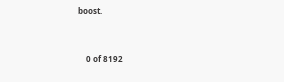boost.


    0 of 8192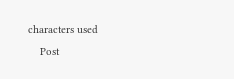characters used
    Post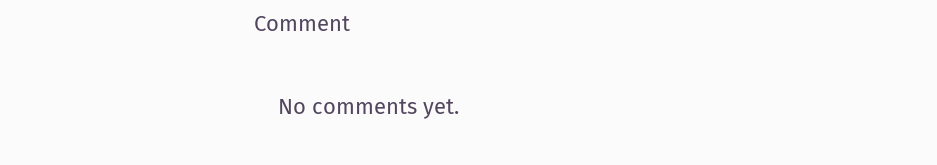Comment

    No comments yet.